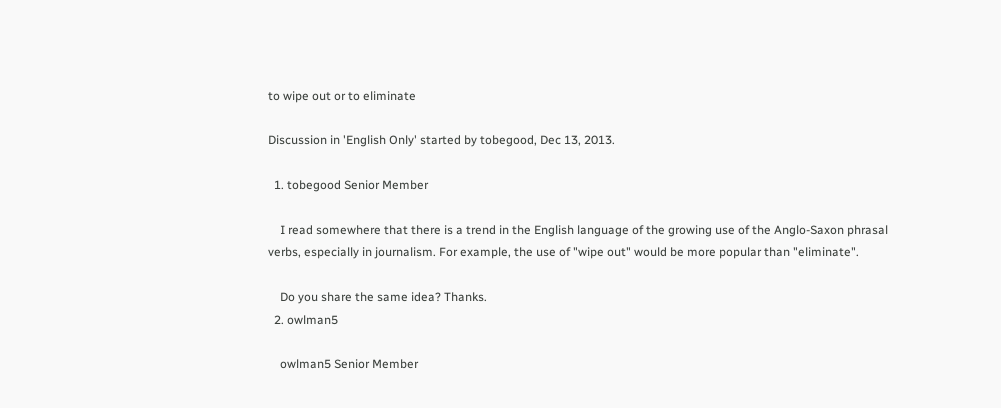to wipe out or to eliminate

Discussion in 'English Only' started by tobegood, Dec 13, 2013.

  1. tobegood Senior Member

    I read somewhere that there is a trend in the English language of the growing use of the Anglo-Saxon phrasal verbs, especially in journalism. For example, the use of "wipe out" would be more popular than "eliminate".

    Do you share the same idea? Thanks.
  2. owlman5

    owlman5 Senior Member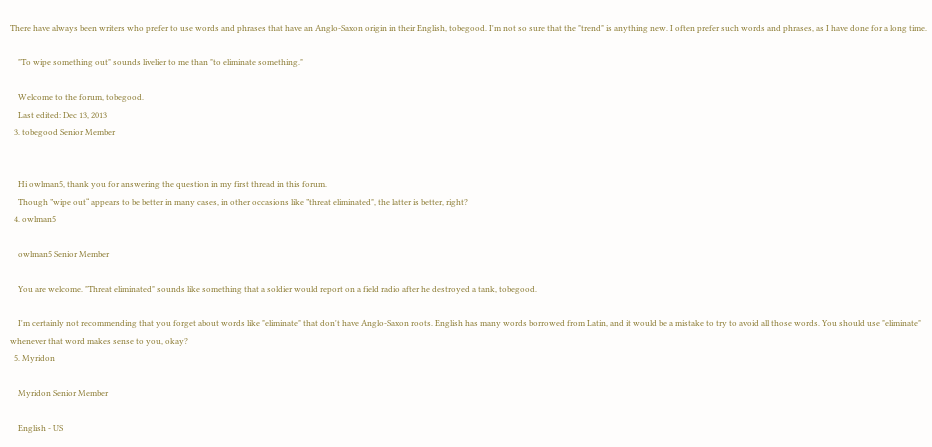There have always been writers who prefer to use words and phrases that have an Anglo-Saxon origin in their English, tobegood. I'm not so sure that the "trend" is anything new. I often prefer such words and phrases, as I have done for a long time.

    "To wipe something out" sounds livelier to me than "to eliminate something."

    Welcome to the forum, tobegood.
    Last edited: Dec 13, 2013
  3. tobegood Senior Member


    Hi owlman5, thank you for answering the question in my first thread in this forum.
    Though ”wipe out“ appears to be better in many cases, in other occasions like ”threat eliminated", the latter is better, right?
  4. owlman5

    owlman5 Senior Member

    You are welcome. "Threat eliminated" sounds like something that a soldier would report on a field radio after he destroyed a tank, tobegood.

    I'm certainly not recommending that you forget about words like "eliminate" that don't have Anglo-Saxon roots. English has many words borrowed from Latin, and it would be a mistake to try to avoid all those words. You should use "eliminate" whenever that word makes sense to you, okay?
  5. Myridon

    Myridon Senior Member

    English - US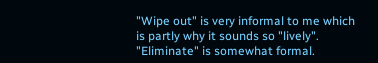"Wipe out" is very informal to me which is partly why it sounds so "lively". "Eliminate" is somewhat formal.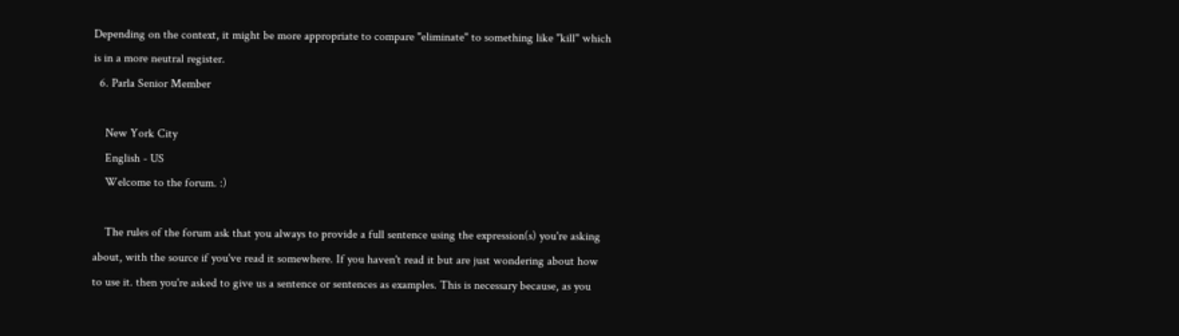Depending on the context, it might be more appropriate to compare "eliminate" to something like "kill" which is in a more neutral register.
  6. Parla Senior Member

    New York City
    English - US
    Welcome to the forum. :)

    The rules of the forum ask that you always to provide a full sentence using the expression(s) you're asking about, with the source if you've read it somewhere. If you haven't read it but are just wondering about how to use it. then you're asked to give us a sentence or sentences as examples. This is necessary because, as you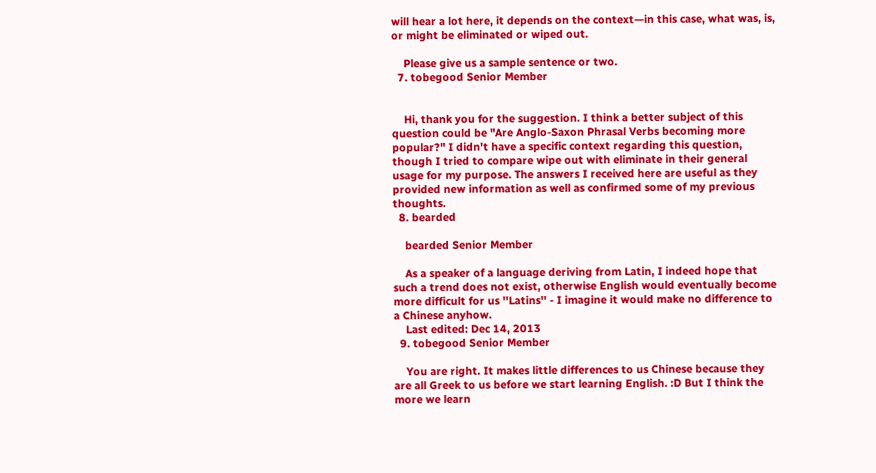will hear a lot here, it depends on the context—in this case, what was, is, or might be eliminated or wiped out.

    Please give us a sample sentence or two.
  7. tobegood Senior Member


    Hi, thank you for the suggestion. I think a better subject of this question could be "Are Anglo-Saxon Phrasal Verbs becoming more popular?" I didn't have a specific context regarding this question, though I tried to compare wipe out with eliminate in their general usage for my purpose. The answers I received here are useful as they provided new information as well as confirmed some of my previous thoughts.
  8. bearded

    bearded Senior Member

    As a speaker of a language deriving from Latin, I indeed hope that such a trend does not exist, otherwise English would eventually become more difficult for us ''Latins'' - I imagine it would make no difference to a Chinese anyhow.
    Last edited: Dec 14, 2013
  9. tobegood Senior Member

    You are right. It makes little differences to us Chinese because they are all Greek to us before we start learning English. :D But I think the more we learn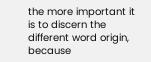the more important it is to discern the different word origin, because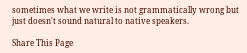sometimes what we write is not grammatically wrong but just doesn't sound natural to native speakers.

Share This Page